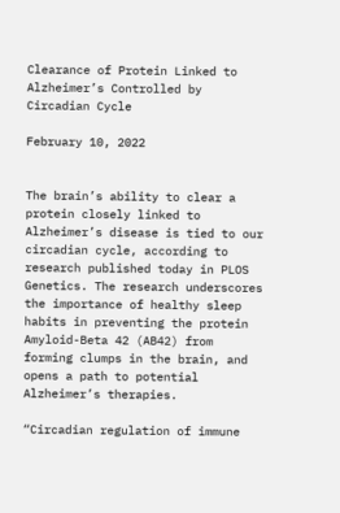Clearance of Protein Linked to Alzheimer’s Controlled by Circadian Cycle

February 10, 2022


The brain’s ability to clear a protein closely linked to Alzheimer’s disease is tied to our circadian cycle, according to research published today in PLOS Genetics. The research underscores the importance of healthy sleep habits in preventing the protein Amyloid-Beta 42 (AB42) from forming clumps in the brain, and opens a path to potential Alzheimer’s therapies.

“Circadian regulation of immune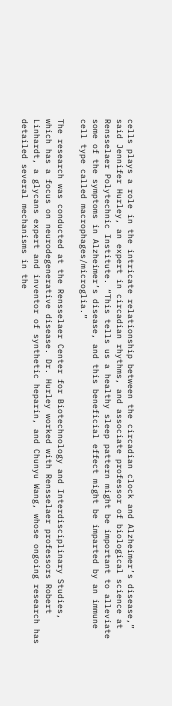cells plays a role in the intricate relationship between the circadian clock and Alzheimer’s disease,” said Jennifer Hurley, an expert in circadian rhythms, and associate professor of biological science at Rensselaer Polytechnic Institute. “This tells us a healthy sleep pattern might be important to alleviate some of the symptoms in Alzheimer’s disease, and this beneficial effect might be imparted by an immune cell type called macrophages/microglia.”

The research was conducted at the Rensselaer Center for Biotechnology and Interdisciplinary Studies, which has a focus on neurodegenerative disease. Dr. Hurley worked with Rensselaer professors Robert Linhardt, a glycans expert and inventor of synthetic heparin, and Chunyu Wang, whose ongoing research has detailed several mechanisms in the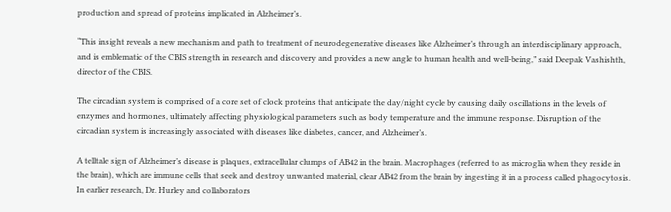production and spread of proteins implicated in Alzheimer’s.

“This insight reveals a new mechanism and path to treatment of neurodegenerative diseases like Alzheimer’s through an interdisciplinary approach, and is emblematic of the CBIS strength in research and discovery and provides a new angle to human health and well-being,” said Deepak Vashishth, director of the CBIS.

The circadian system is comprised of a core set of clock proteins that anticipate the day/night cycle by causing daily oscillations in the levels of enzymes and hormones, ultimately affecting physiological parameters such as body temperature and the immune response. Disruption of the circadian system is increasingly associated with diseases like diabetes, cancer, and Alzheimer’s.

A telltale sign of Alzheimer’s disease is plaques, extracellular clumps of AB42 in the brain. Macrophages (referred to as microglia when they reside in the brain), which are immune cells that seek and destroy unwanted material, clear AB42 from the brain by ingesting it in a process called phagocytosis. In earlier research, Dr. Hurley and collaborators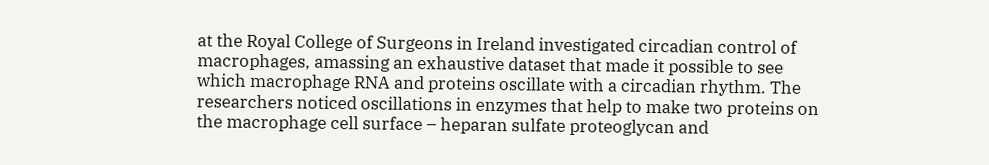at the Royal College of Surgeons in Ireland investigated circadian control of macrophages, amassing an exhaustive dataset that made it possible to see which macrophage RNA and proteins oscillate with a circadian rhythm. The researchers noticed oscillations in enzymes that help to make two proteins on the macrophage cell surface – heparan sulfate proteoglycan and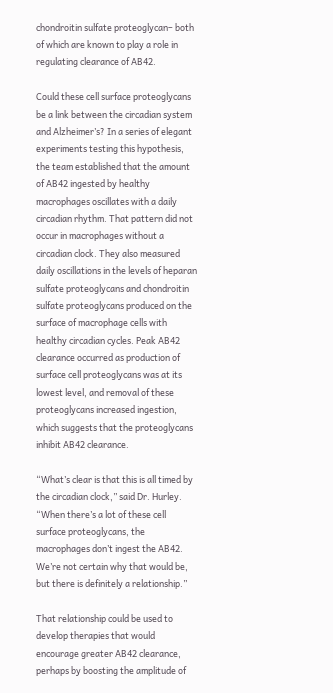chondroitin sulfate proteoglycan– both of which are known to play a role in regulating clearance of AB42.

Could these cell surface proteoglycans be a link between the circadian system and Alzheimer’s? In a series of elegant experiments testing this hypothesis, the team established that the amount of AB42 ingested by healthy macrophages oscillates with a daily circadian rhythm. That pattern did not occur in macrophages without a circadian clock. They also measured daily oscillations in the levels of heparan sulfate proteoglycans and chondroitin sulfate proteoglycans produced on the surface of macrophage cells with healthy circadian cycles. Peak AB42 clearance occurred as production of surface cell proteoglycans was at its lowest level, and removal of these proteoglycans increased ingestion, which suggests that the proteoglycans inhibit AB42 clearance.

“What’s clear is that this is all timed by the circadian clock,” said Dr. Hurley. “When there’s a lot of these cell surface proteoglycans, the macrophages don’t ingest the AB42. We’re not certain why that would be, but there is definitely a relationship.”

That relationship could be used to develop therapies that would encourage greater AB42 clearance, perhaps by boosting the amplitude of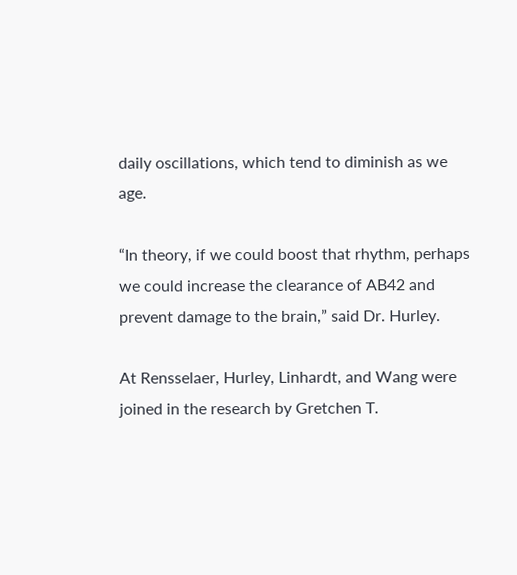daily oscillations, which tend to diminish as we age.

“In theory, if we could boost that rhythm, perhaps we could increase the clearance of AB42 and prevent damage to the brain,” said Dr. Hurley.

At Rensselaer, Hurley, Linhardt, and Wang were joined in the research by Gretchen T.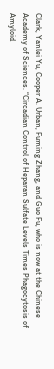Clark, Yanlei Yu, Cooper A. Urban, Fuming Zhang, and Guo Fu, who is now at the Chinese Academy of Sciences. “Circadian Control of Heparan Sulfate Levels Times Phagocytosis of Amyloid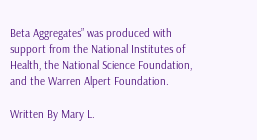Beta Aggregates” was produced with support from the National Institutes of Health, the National Science Foundation, and the Warren Alpert Foundation.

Written By Mary L.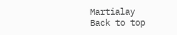Martialay
Back to top